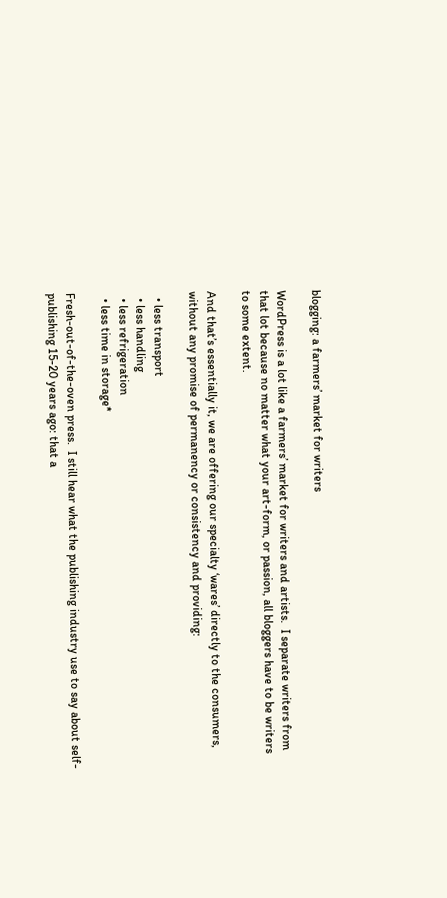blogging: a farmers’ market for writers

WordPress is a lot like a farmers’ market for writers and artists.  I separate writers from that lot because no matter what your art-form, or passion, all bloggers have to be writers to some extent.

And that’s essentially it, we are offering our specialty ‘wares’ directly to the consumers, without any promise of permanency or consistency and providing:

  • less transport
  • less handling
  • less refrigeration
  • less time in storage*

Fresh-out-of-the-oven press.  I still hear what the publishing industry use to say about self-publishing 15-20 years ago: that a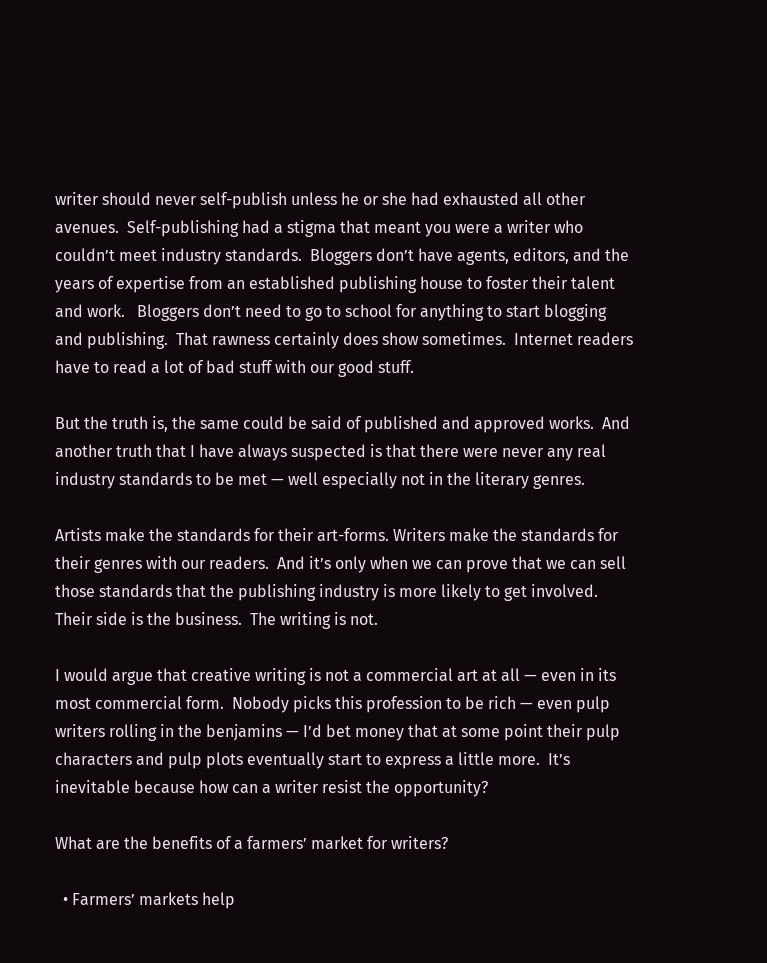writer should never self-publish unless he or she had exhausted all other avenues.  Self-publishing had a stigma that meant you were a writer who couldn’t meet industry standards.  Bloggers don’t have agents, editors, and the years of expertise from an established publishing house to foster their talent and work.   Bloggers don’t need to go to school for anything to start blogging and publishing.  That rawness certainly does show sometimes.  Internet readers have to read a lot of bad stuff with our good stuff.

But the truth is, the same could be said of published and approved works.  And another truth that I have always suspected is that there were never any real industry standards to be met — well especially not in the literary genres.

Artists make the standards for their art-forms. Writers make the standards for their genres with our readers.  And it’s only when we can prove that we can sell those standards that the publishing industry is more likely to get involved.  Their side is the business.  The writing is not.

I would argue that creative writing is not a commercial art at all — even in its most commercial form.  Nobody picks this profession to be rich — even pulp writers rolling in the benjamins — I’d bet money that at some point their pulp characters and pulp plots eventually start to express a little more.  It’s inevitable because how can a writer resist the opportunity?

What are the benefits of a farmers’ market for writers?

  • Farmers’ markets help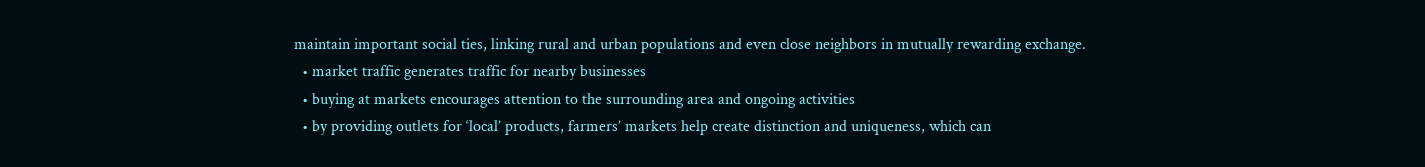maintain important social ties, linking rural and urban populations and even close neighbors in mutually rewarding exchange.
  • market traffic generates traffic for nearby businesses
  • buying at markets encourages attention to the surrounding area and ongoing activities
  • by providing outlets for ‘local’ products, farmers’ markets help create distinction and uniqueness, which can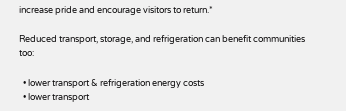increase pride and encourage visitors to return.*

Reduced transport, storage, and refrigeration can benefit communities too:

  • lower transport & refrigeration energy costs
  • lower transport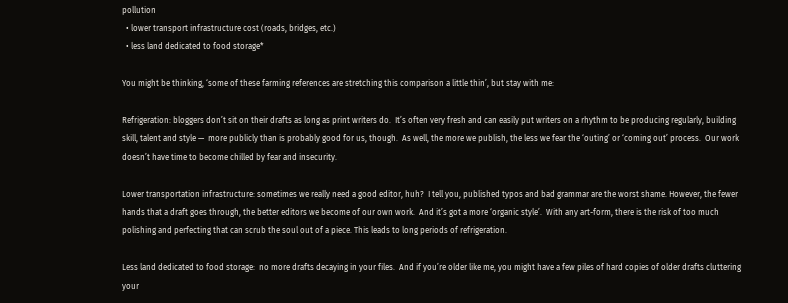pollution
  • lower transport infrastructure cost (roads, bridges, etc.)
  • less land dedicated to food storage*

You might be thinking, ‘some of these farming references are stretching this comparison a little thin’, but stay with me:

Refrigeration: bloggers don’t sit on their drafts as long as print writers do.  It’s often very fresh and can easily put writers on a rhythm to be producing regularly, building skill, talent and style —  more publicly than is probably good for us, though.  As well, the more we publish, the less we fear the ‘outing’ or ‘coming out’ process.  Our work doesn’t have time to become chilled by fear and insecurity.

Lower transportation infrastructure: sometimes we really need a good editor, huh?  I tell you, published typos and bad grammar are the worst shame. However, the fewer hands that a draft goes through, the better editors we become of our own work.  And it’s got a more ‘organic style’.  With any art-form, there is the risk of too much polishing and perfecting that can scrub the soul out of a piece. This leads to long periods of refrigeration.

Less land dedicated to food storage:  no more drafts decaying in your files.  And if you’re older like me, you might have a few piles of hard copies of older drafts cluttering your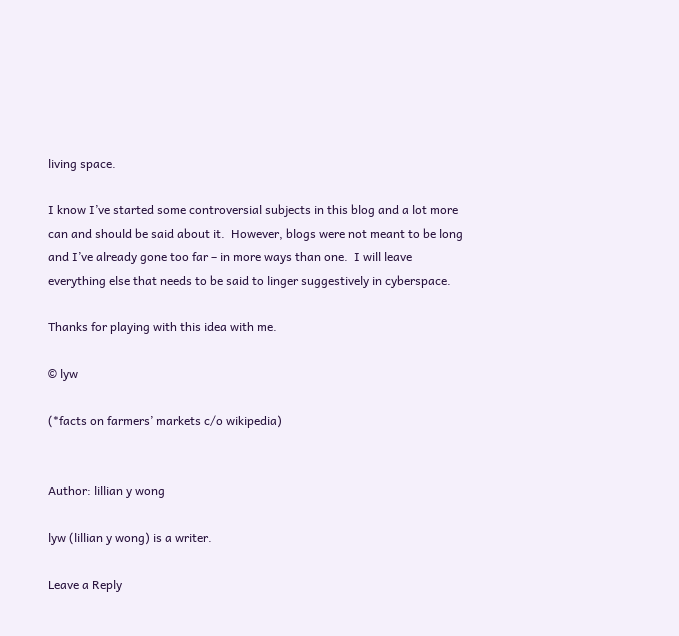living space.

I know I’ve started some controversial subjects in this blog and a lot more can and should be said about it.  However, blogs were not meant to be long and I’ve already gone too far – in more ways than one.  I will leave everything else that needs to be said to linger suggestively in cyberspace.

Thanks for playing with this idea with me.

© lyw

(*facts on farmers’ markets c/o wikipedia)


Author: lillian y wong

lyw (lillian y wong) is a writer.

Leave a Reply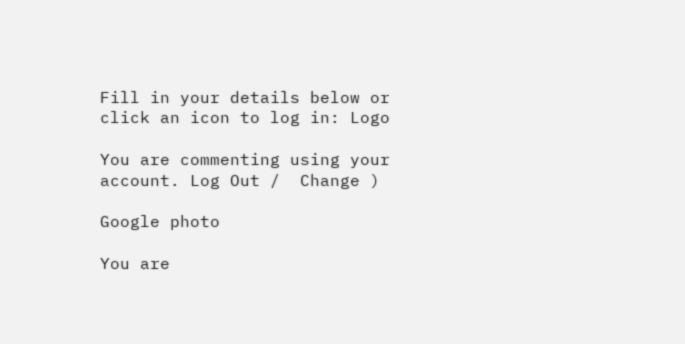Fill in your details below or click an icon to log in: Logo

You are commenting using your account. Log Out /  Change )

Google photo

You are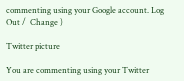commenting using your Google account. Log Out /  Change )

Twitter picture

You are commenting using your Twitter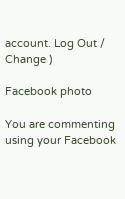account. Log Out /  Change )

Facebook photo

You are commenting using your Facebook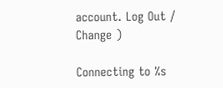account. Log Out /  Change )

Connecting to %s